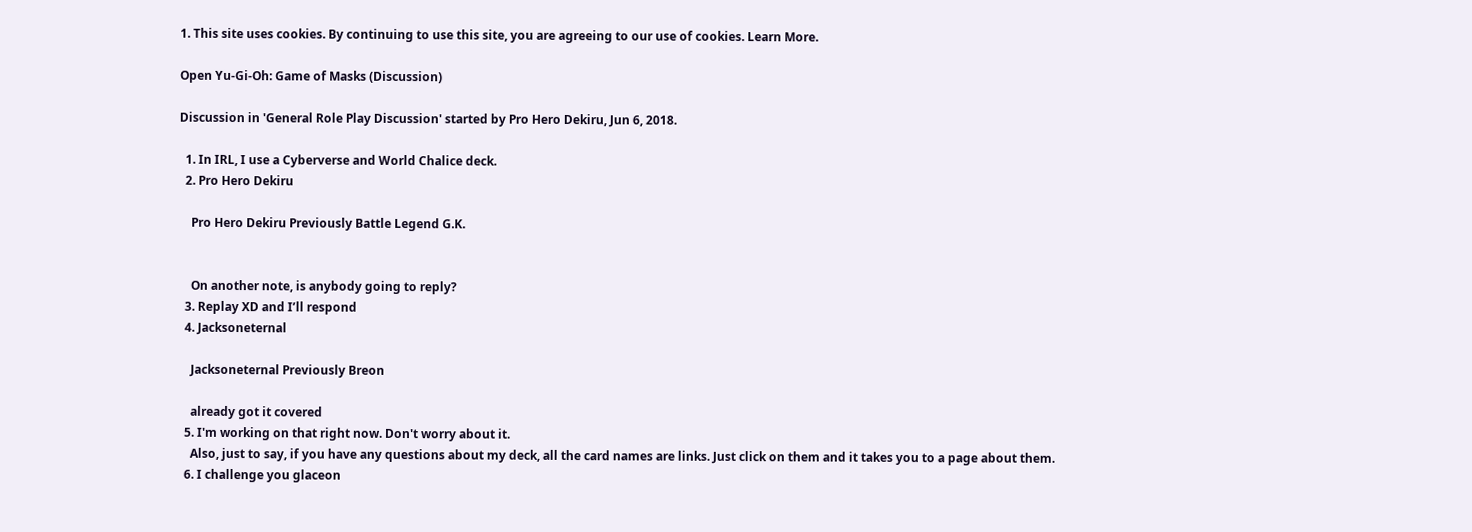1. This site uses cookies. By continuing to use this site, you are agreeing to our use of cookies. Learn More.

Open Yu-Gi-Oh: Game of Masks (Discussion)

Discussion in 'General Role Play Discussion' started by Pro Hero Dekiru, Jun 6, 2018.

  1. In IRL, I use a Cyberverse and World Chalice deck.
  2. Pro Hero Dekiru

    Pro Hero Dekiru Previously Battle Legend G.K.


    On another note, is anybody going to reply?
  3. Replay XD and I’ll respond
  4. Jacksoneternal

    Jacksoneternal Previously Breon

    already got it covered
  5. I'm working on that right now. Don't worry about it.
    Also, just to say, if you have any questions about my deck, all the card names are links. Just click on them and it takes you to a page about them.
  6. I challenge you glaceon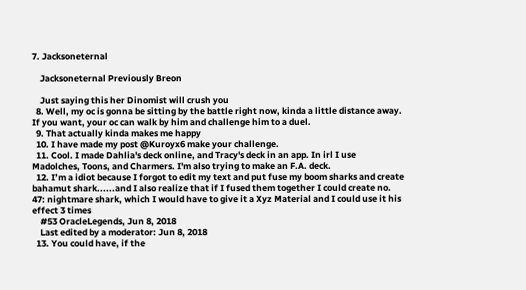7. Jacksoneternal

    Jacksoneternal Previously Breon

    Just saying this her Dinomist will crush you
  8. Well, my oc is gonna be sitting by the battle right now, kinda a little distance away. If you want, your oc can walk by him and challenge him to a duel.
  9. That actually kinda makes me happy
  10. I have made my post @Kuroyx6 make your challenge.
  11. Cool. I made Dahlia's deck online, and Tracy's deck in an app. In irl I use Madolches, Toons, and Charmers. I'm also trying to make an F.A. deck.
  12. I’m a idiot because I forgot to edit my text and put fuse my boom sharks and create bahamut shark......and I also realize that if I fused them together I could create no. 47: nightmare shark, which I would have to give it a Xyz Material and I could use it his effect 3 times
    #53 OracleLegends, Jun 8, 2018
    Last edited by a moderator: Jun 8, 2018
  13. You could have, if the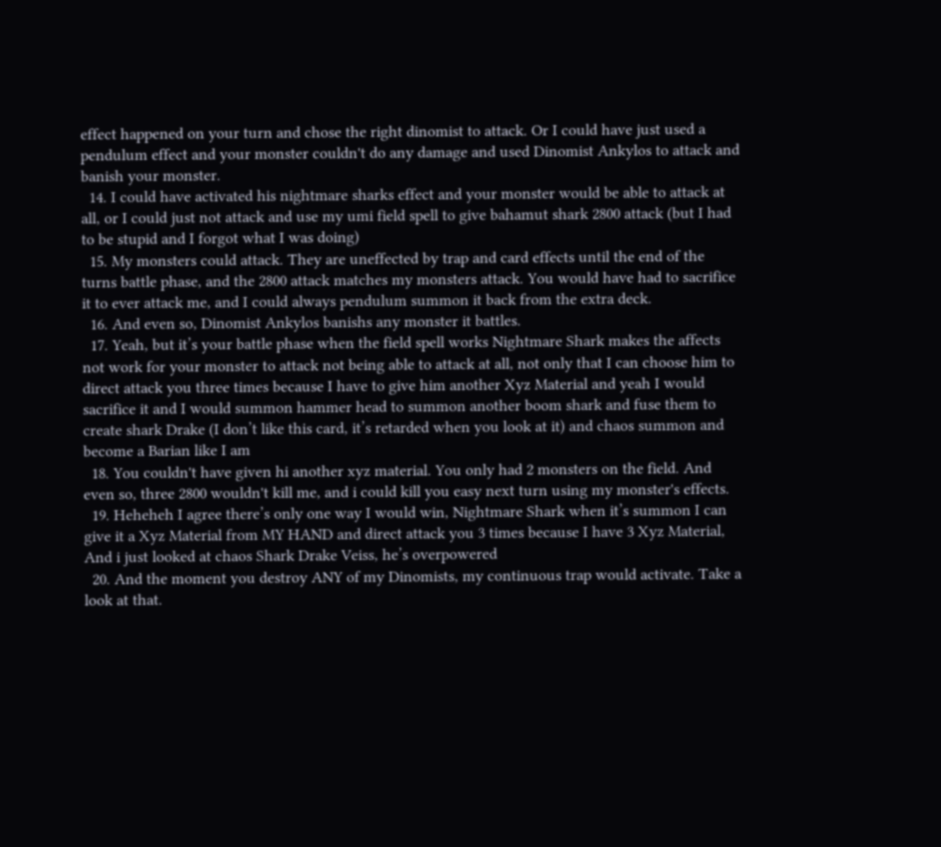effect happened on your turn and chose the right dinomist to attack. Or I could have just used a pendulum effect and your monster couldn't do any damage and used Dinomist Ankylos to attack and banish your monster.
  14. I could have activated his nightmare sharks effect and your monster would be able to attack at all, or I could just not attack and use my umi field spell to give bahamut shark 2800 attack (but I had to be stupid and I forgot what I was doing)
  15. My monsters could attack. They are uneffected by trap and card effects until the end of the turns battle phase, and the 2800 attack matches my monsters attack. You would have had to sacrifice it to ever attack me, and I could always pendulum summon it back from the extra deck.
  16. And even so, Dinomist Ankylos banishs any monster it battles.
  17. Yeah, but it’s your battle phase when the field spell works Nightmare Shark makes the affects not work for your monster to attack not being able to attack at all, not only that I can choose him to direct attack you three times because I have to give him another Xyz Material and yeah I would sacrifice it and I would summon hammer head to summon another boom shark and fuse them to create shark Drake (I don’t like this card, it’s retarded when you look at it) and chaos summon and become a Barian like I am
  18. You couldn't have given hi another xyz material. You only had 2 monsters on the field. And even so, three 2800 wouldn't kill me, and i could kill you easy next turn using my monster's effects.
  19. Heheheh I agree there’s only one way I would win, Nightmare Shark when it’s summon I can give it a Xyz Material from MY HAND and direct attack you 3 times because I have 3 Xyz Material, And i just looked at chaos Shark Drake Veiss, he’s overpowered
  20. And the moment you destroy ANY of my Dinomists, my continuous trap would activate. Take a look at that.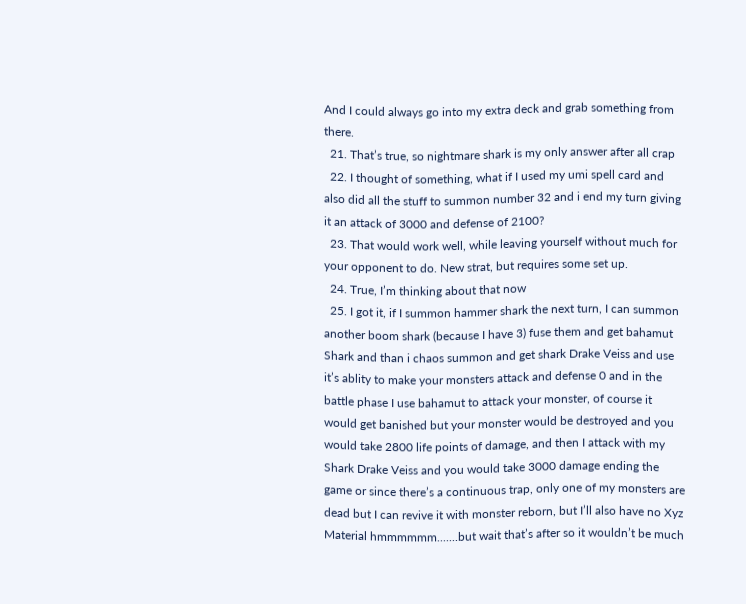And I could always go into my extra deck and grab something from there.
  21. That’s true, so nightmare shark is my only answer after all crap
  22. I thought of something, what if I used my umi spell card and also did all the stuff to summon number 32 and i end my turn giving it an attack of 3000 and defense of 2100?
  23. That would work well, while leaving yourself without much for your opponent to do. New strat, but requires some set up.
  24. True, I’m thinking about that now
  25. I got it, if I summon hammer shark the next turn, I can summon another boom shark (because I have 3) fuse them and get bahamut Shark and than i chaos summon and get shark Drake Veiss and use it’s ablity to make your monsters attack and defense 0 and in the battle phase I use bahamut to attack your monster, of course it would get banished but your monster would be destroyed and you would take 2800 life points of damage, and then I attack with my Shark Drake Veiss and you would take 3000 damage ending the game or since there’s a continuous trap, only one of my monsters are dead but I can revive it with monster reborn, but I’ll also have no Xyz Material hmmmmmm.......but wait that’s after so it wouldn’t be much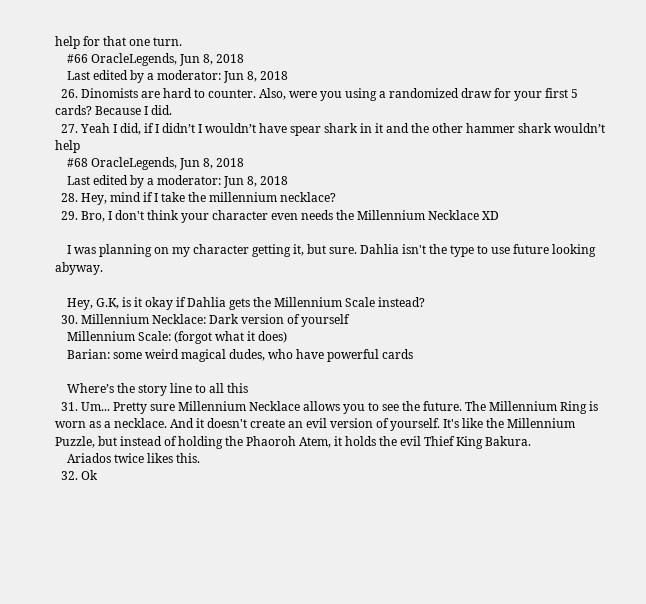help for that one turn.
    #66 OracleLegends, Jun 8, 2018
    Last edited by a moderator: Jun 8, 2018
  26. Dinomists are hard to counter. Also, were you using a randomized draw for your first 5 cards? Because I did.
  27. Yeah I did, if I didn’t I wouldn’t have spear shark in it and the other hammer shark wouldn’t help
    #68 OracleLegends, Jun 8, 2018
    Last edited by a moderator: Jun 8, 2018
  28. Hey, mind if I take the millennium necklace?
  29. Bro, I don't think your character even needs the Millennium Necklace XD

    I was planning on my character getting it, but sure. Dahlia isn't the type to use future looking abyway.

    Hey, G.K, is it okay if Dahlia gets the Millennium Scale instead?
  30. Millennium Necklace: Dark version of yourself
    Millennium Scale: (forgot what it does)
    Barian: some weird magical dudes, who have powerful cards

    Where’s the story line to all this
  31. Um... Pretty sure Millennium Necklace allows you to see the future. The Millennium Ring is worn as a necklace. And it doesn't create an evil version of yourself. It's like the Millennium Puzzle, but instead of holding the Phaoroh Atem, it holds the evil Thief King Bakura.
    Ariados twice likes this.
  32. Ok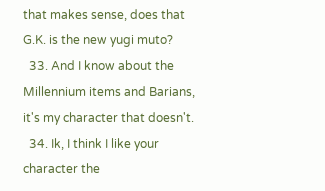that makes sense, does that G.K. is the new yugi muto?
  33. And I know about the Millennium items and Barians, it's my character that doesn't.
  34. Ik, I think I like your character the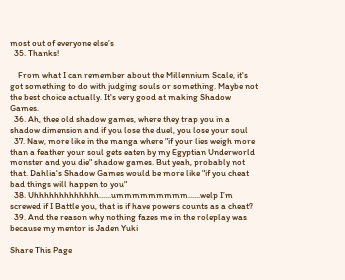most out of everyone else’s
  35. Thanks!

    From what I can remember about the Millennium Scale, it's got something to do with judging souls or something. Maybe not the best choice actually. It's very good at making Shadow Games.
  36. Ah, thee old shadow games, where they trap you in a shadow dimension and if you lose the duel, you lose your soul
  37. Naw, more like in the manga where "if your lies weigh more than a feather your soul gets eaten by my Egyptian Underworld monster and you die" shadow games. But yeah, probably not that. Dahlia's Shadow Games would be more like "if you cheat bad things will happen to you"
  38. Uhhhhhhhhhhhhh......ummmmmmmmm......welp I’m screwed if I Battle you, that is if have powers counts as a cheat?
  39. And the reason why nothing fazes me in the roleplay was because my mentor is Jaden Yuki

Share This Page